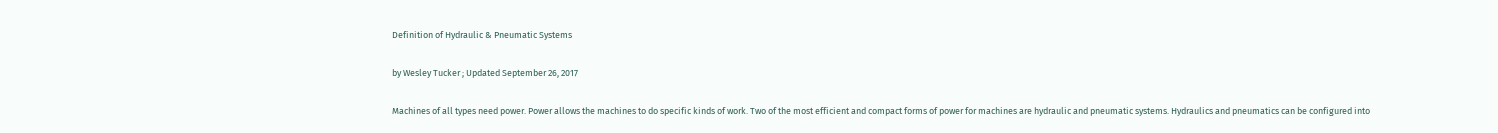Definition of Hydraulic & Pneumatic Systems

by Wesley Tucker ; Updated September 26, 2017

Machines of all types need power. Power allows the machines to do specific kinds of work. Two of the most efficient and compact forms of power for machines are hydraulic and pneumatic systems. Hydraulics and pneumatics can be configured into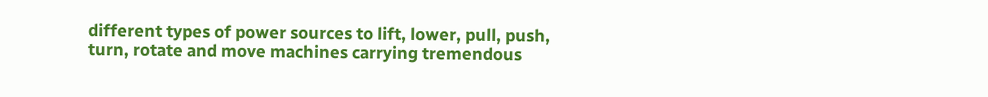different types of power sources to lift, lower, pull, push, turn, rotate and move machines carrying tremendous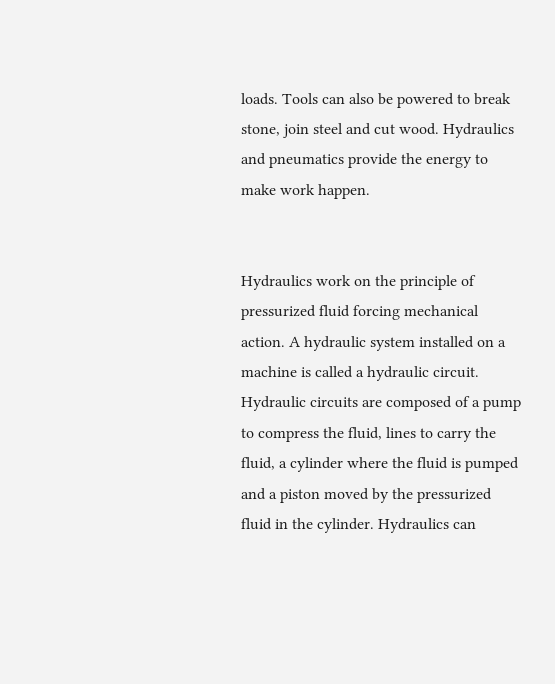loads. Tools can also be powered to break stone, join steel and cut wood. Hydraulics and pneumatics provide the energy to make work happen.


Hydraulics work on the principle of pressurized fluid forcing mechanical action. A hydraulic system installed on a machine is called a hydraulic circuit. Hydraulic circuits are composed of a pump to compress the fluid, lines to carry the fluid, a cylinder where the fluid is pumped and a piston moved by the pressurized fluid in the cylinder. Hydraulics can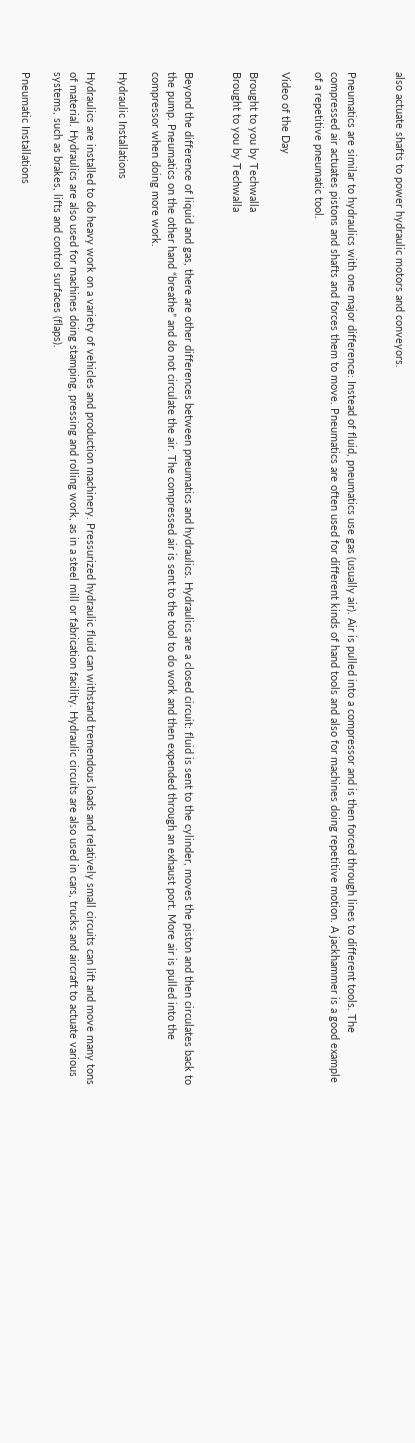also actuate shafts to power hydraulic motors and conveyors.


Pneumatics are similar to hydraulics with one major difference: Instead of fluid, pneumatics use gas (usually air). Air is pulled into a compressor and is then forced through lines to different tools. The compressed air actuates pistons and shafts and forces them to move. Pneumatics are often used for different kinds of hand tools and also for machines doing repetitive motion. A jackhammer is a good example of a repetitive pneumatic tool.

Video of the Day

Brought to you by Techwalla
Brought to you by Techwalla


Beyond the difference of liquid and gas, there are other differences between pneumatics and hydraulics. Hydraulics are a closed circuit: fluid is sent to the cylinder, moves the piston and then circulates back to the pump. Pneumatics on the other hand “breathe” and do not circulate the air. The compressed air is sent to the tool to do work and then expended through an exhaust port. More air is pulled into the compressor when doing more work.

Hydraulic Installations

Hydraulics are installed to do heavy work on a variety of vehicles and production machinery. Pressurized hydraulic fluid can withstand tremendous loads and relatively small circuits can lift and move many tons of material. Hydraulics are also used for machines doing stamping, pressing and rolling work, as in a steel mill or fabrication facility. Hydraulic circuits are also used in cars, trucks and aircraft to actuate various systems, such as brakes, lifts and control surfaces (flaps).

Pneumatic Installations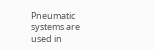Pneumatic systems are used in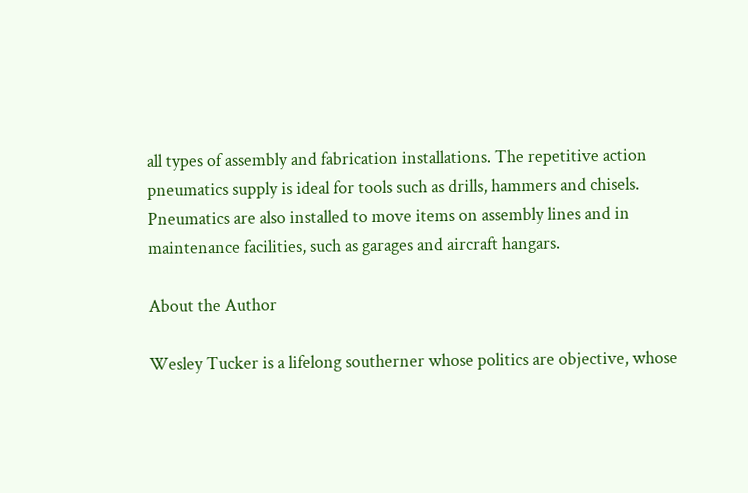all types of assembly and fabrication installations. The repetitive action pneumatics supply is ideal for tools such as drills, hammers and chisels. Pneumatics are also installed to move items on assembly lines and in maintenance facilities, such as garages and aircraft hangars.

About the Author

Wesley Tucker is a lifelong southerner whose politics are objective, whose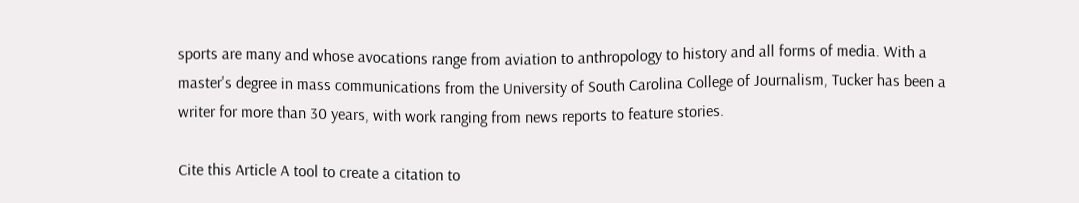sports are many and whose avocations range from aviation to anthropology to history and all forms of media. With a master's degree in mass communications from the University of South Carolina College of Journalism, Tucker has been a writer for more than 30 years, with work ranging from news reports to feature stories.

Cite this Article A tool to create a citation to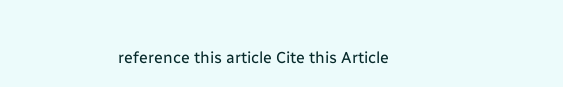reference this article Cite this Article